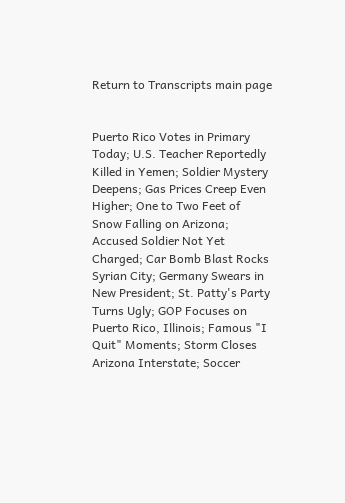Return to Transcripts main page


Puerto Rico Votes in Primary Today; U.S. Teacher Reportedly Killed in Yemen; Soldier Mystery Deepens; Gas Prices Creep Even Higher; One to Two Feet of Snow Falling on Arizona; Accused Soldier Not Yet Charged; Car Bomb Blast Rocks Syrian City; Germany Swears in New President; St. Patty's Party Turns Ugly; GOP Focuses on Puerto Rico, Illinois; Famous "I Quit" Moments; Storm Closes Arizona Interstate; Soccer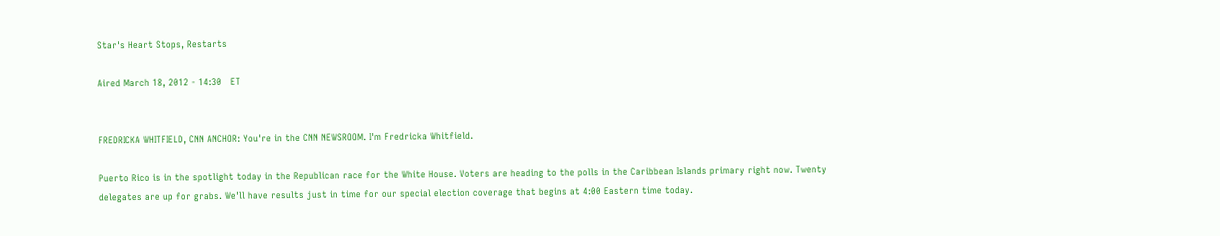Star's Heart Stops, Restarts

Aired March 18, 2012 - 14:30   ET


FREDRICKA WHITFIELD, CNN ANCHOR: You're in the CNN NEWSROOM. I'm Fredricka Whitfield.

Puerto Rico is in the spotlight today in the Republican race for the White House. Voters are heading to the polls in the Caribbean Islands primary right now. Twenty delegates are up for grabs. We'll have results just in time for our special election coverage that begins at 4:00 Eastern time today.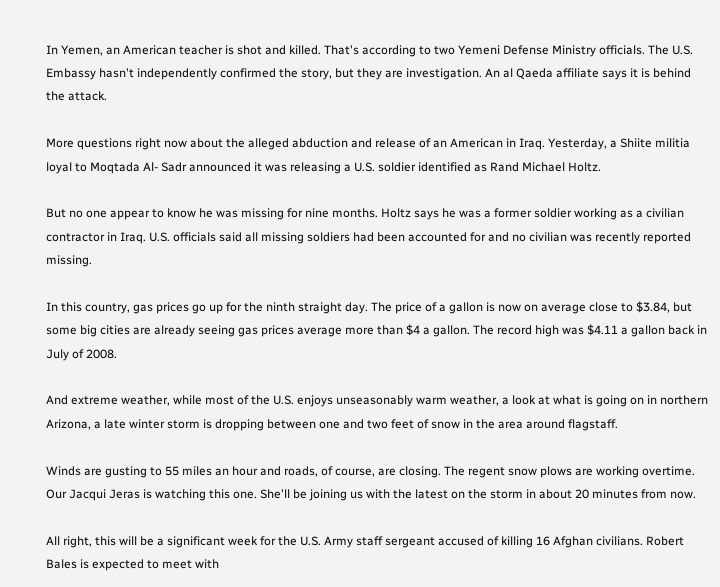In Yemen, an American teacher is shot and killed. That's according to two Yemeni Defense Ministry officials. The U.S. Embassy hasn't independently confirmed the story, but they are investigation. An al Qaeda affiliate says it is behind the attack.

More questions right now about the alleged abduction and release of an American in Iraq. Yesterday, a Shiite militia loyal to Moqtada Al- Sadr announced it was releasing a U.S. soldier identified as Rand Michael Holtz.

But no one appear to know he was missing for nine months. Holtz says he was a former soldier working as a civilian contractor in Iraq. U.S. officials said all missing soldiers had been accounted for and no civilian was recently reported missing.

In this country, gas prices go up for the ninth straight day. The price of a gallon is now on average close to $3.84, but some big cities are already seeing gas prices average more than $4 a gallon. The record high was $4.11 a gallon back in July of 2008.

And extreme weather, while most of the U.S. enjoys unseasonably warm weather, a look at what is going on in northern Arizona, a late winter storm is dropping between one and two feet of snow in the area around flagstaff.

Winds are gusting to 55 miles an hour and roads, of course, are closing. The regent snow plows are working overtime. Our Jacqui Jeras is watching this one. She'll be joining us with the latest on the storm in about 20 minutes from now.

All right, this will be a significant week for the U.S. Army staff sergeant accused of killing 16 Afghan civilians. Robert Bales is expected to meet with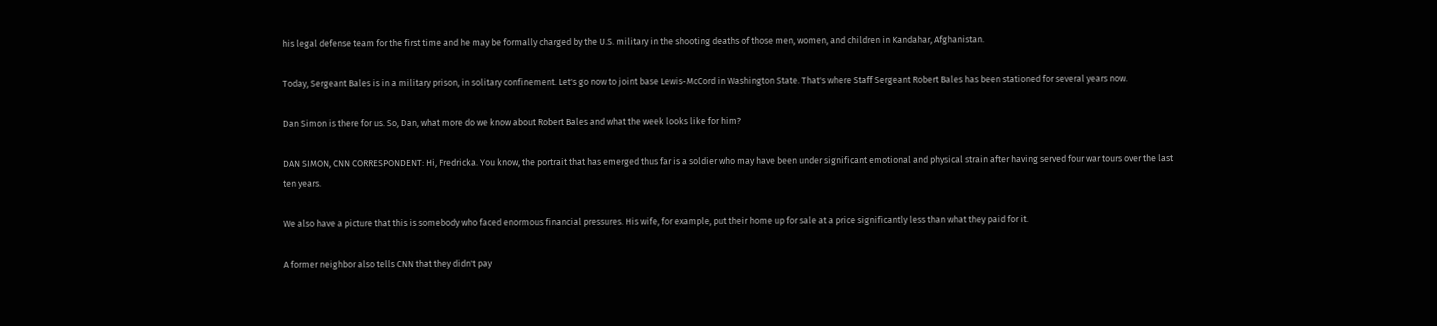his legal defense team for the first time and he may be formally charged by the U.S. military in the shooting deaths of those men, women, and children in Kandahar, Afghanistan.

Today, Sergeant Bales is in a military prison, in solitary confinement. Let's go now to joint base Lewis-McCord in Washington State. That's where Staff Sergeant Robert Bales has been stationed for several years now.

Dan Simon is there for us. So, Dan, what more do we know about Robert Bales and what the week looks like for him?

DAN SIMON, CNN CORRESPONDENT: Hi, Fredricka. You know, the portrait that has emerged thus far is a soldier who may have been under significant emotional and physical strain after having served four war tours over the last ten years.

We also have a picture that this is somebody who faced enormous financial pressures. His wife, for example, put their home up for sale at a price significantly less than what they paid for it.

A former neighbor also tells CNN that they didn't pay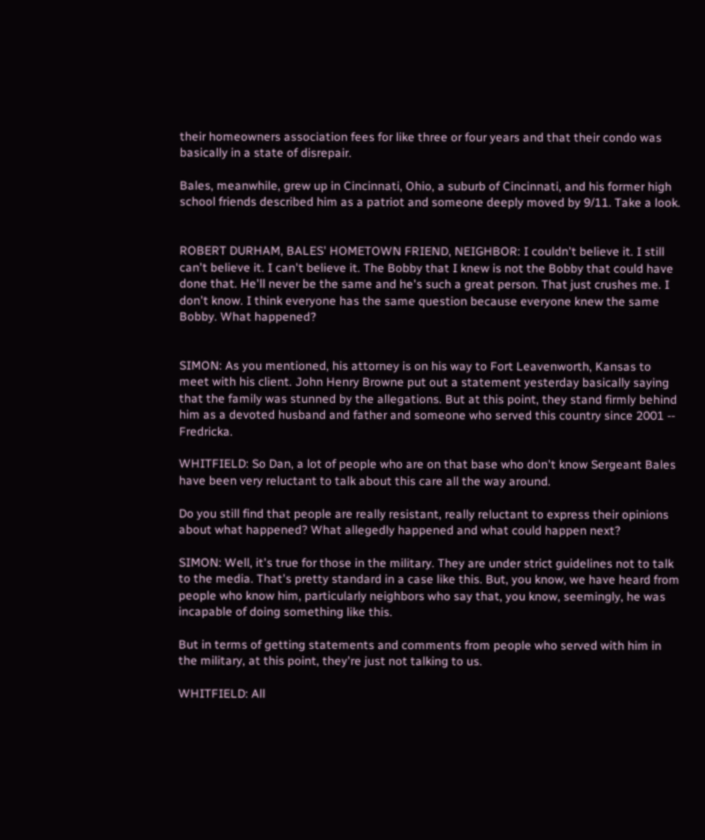their homeowners association fees for like three or four years and that their condo was basically in a state of disrepair.

Bales, meanwhile, grew up in Cincinnati, Ohio, a suburb of Cincinnati, and his former high school friends described him as a patriot and someone deeply moved by 9/11. Take a look.


ROBERT DURHAM, BALES' HOMETOWN FRIEND, NEIGHBOR: I couldn't believe it. I still can't believe it. I can't believe it. The Bobby that I knew is not the Bobby that could have done that. He'll never be the same and he's such a great person. That just crushes me. I don't know. I think everyone has the same question because everyone knew the same Bobby. What happened?


SIMON: As you mentioned, his attorney is on his way to Fort Leavenworth, Kansas to meet with his client. John Henry Browne put out a statement yesterday basically saying that the family was stunned by the allegations. But at this point, they stand firmly behind him as a devoted husband and father and someone who served this country since 2001 -- Fredricka.

WHITFIELD: So Dan, a lot of people who are on that base who don't know Sergeant Bales have been very reluctant to talk about this care all the way around.

Do you still find that people are really resistant, really reluctant to express their opinions about what happened? What allegedly happened and what could happen next?

SIMON: Well, it's true for those in the military. They are under strict guidelines not to talk to the media. That's pretty standard in a case like this. But, you know, we have heard from people who know him, particularly neighbors who say that, you know, seemingly, he was incapable of doing something like this.

But in terms of getting statements and comments from people who served with him in the military, at this point, they're just not talking to us.

WHITFIELD: All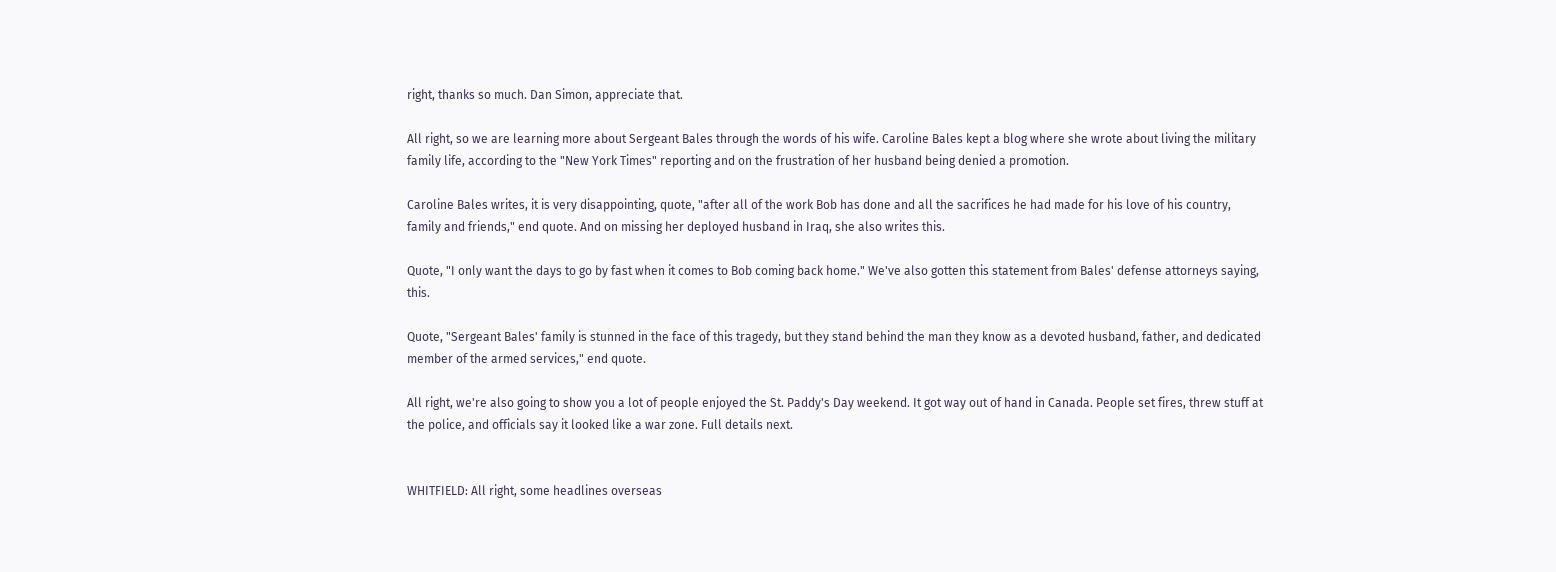right, thanks so much. Dan Simon, appreciate that.

All right, so we are learning more about Sergeant Bales through the words of his wife. Caroline Bales kept a blog where she wrote about living the military family life, according to the "New York Times" reporting and on the frustration of her husband being denied a promotion.

Caroline Bales writes, it is very disappointing, quote, "after all of the work Bob has done and all the sacrifices he had made for his love of his country, family and friends," end quote. And on missing her deployed husband in Iraq, she also writes this.

Quote, "I only want the days to go by fast when it comes to Bob coming back home." We've also gotten this statement from Bales' defense attorneys saying, this.

Quote, "Sergeant Bales' family is stunned in the face of this tragedy, but they stand behind the man they know as a devoted husband, father, and dedicated member of the armed services," end quote.

All right, we're also going to show you a lot of people enjoyed the St. Paddy's Day weekend. It got way out of hand in Canada. People set fires, threw stuff at the police, and officials say it looked like a war zone. Full details next.


WHITFIELD: All right, some headlines overseas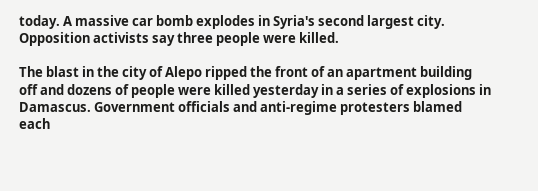today. A massive car bomb explodes in Syria's second largest city. Opposition activists say three people were killed.

The blast in the city of Alepo ripped the front of an apartment building off and dozens of people were killed yesterday in a series of explosions in Damascus. Government officials and anti-regime protesters blamed each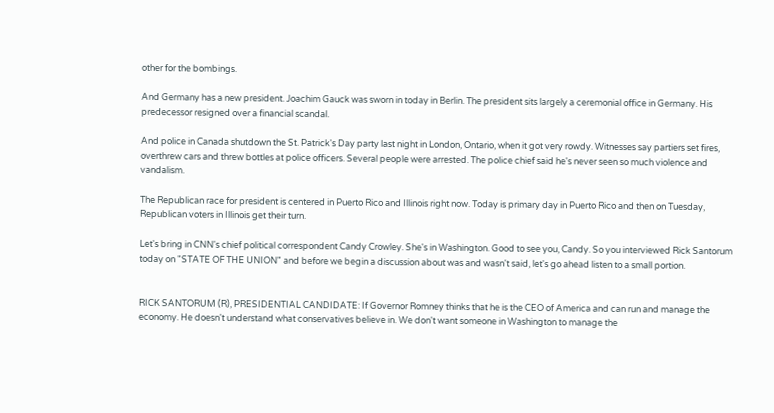other for the bombings.

And Germany has a new president. Joachim Gauck was sworn in today in Berlin. The president sits largely a ceremonial office in Germany. His predecessor resigned over a financial scandal.

And police in Canada shutdown the St. Patrick's Day party last night in London, Ontario, when it got very rowdy. Witnesses say partiers set fires, overthrew cars and threw bottles at police officers. Several people were arrested. The police chief said he's never seen so much violence and vandalism.

The Republican race for president is centered in Puerto Rico and Illinois right now. Today is primary day in Puerto Rico and then on Tuesday, Republican voters in Illinois get their turn.

Let's bring in CNN's chief political correspondent Candy Crowley. She's in Washington. Good to see you, Candy. So you interviewed Rick Santorum today on "STATE OF THE UNION" and before we begin a discussion about was and wasn't said, let's go ahead listen to a small portion.


RICK SANTORUM (R), PRESIDENTIAL CANDIDATE: If Governor Romney thinks that he is the CEO of America and can run and manage the economy. He doesn't understand what conservatives believe in. We don't want someone in Washington to manage the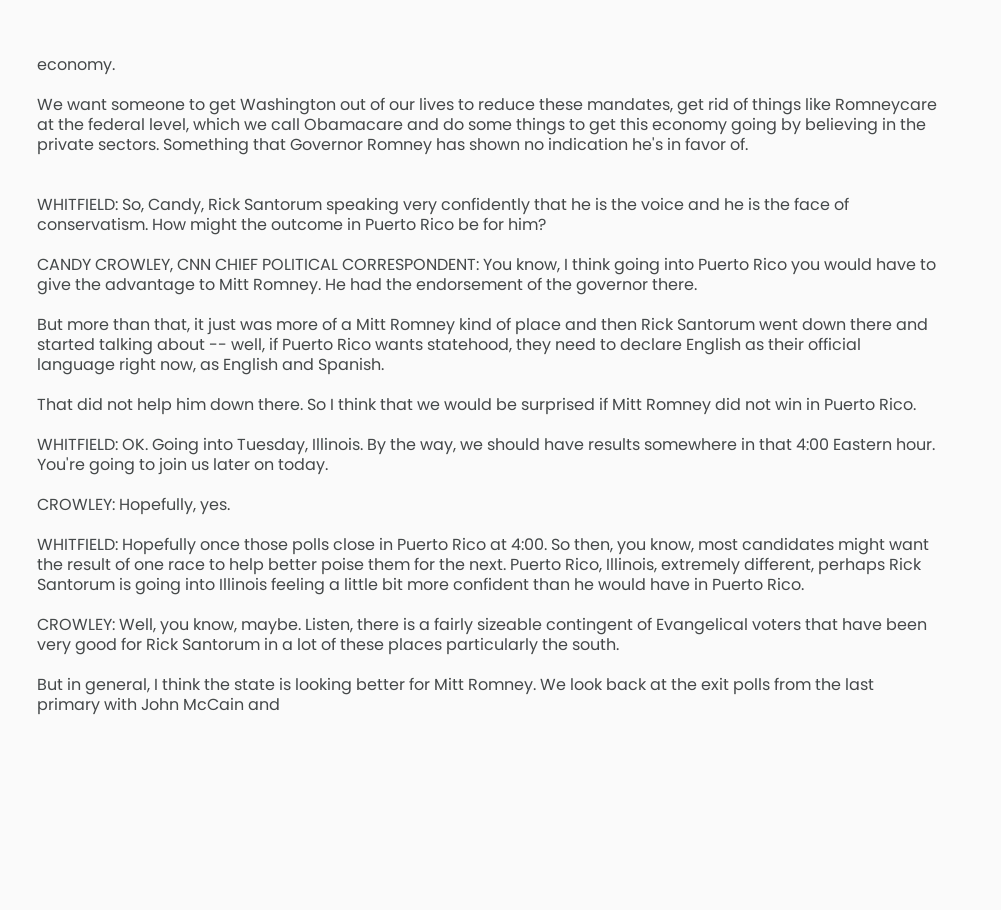economy.

We want someone to get Washington out of our lives to reduce these mandates, get rid of things like Romneycare at the federal level, which we call Obamacare and do some things to get this economy going by believing in the private sectors. Something that Governor Romney has shown no indication he's in favor of.


WHITFIELD: So, Candy, Rick Santorum speaking very confidently that he is the voice and he is the face of conservatism. How might the outcome in Puerto Rico be for him?

CANDY CROWLEY, CNN CHIEF POLITICAL CORRESPONDENT: You know, I think going into Puerto Rico you would have to give the advantage to Mitt Romney. He had the endorsement of the governor there.

But more than that, it just was more of a Mitt Romney kind of place and then Rick Santorum went down there and started talking about -- well, if Puerto Rico wants statehood, they need to declare English as their official language right now, as English and Spanish.

That did not help him down there. So I think that we would be surprised if Mitt Romney did not win in Puerto Rico.

WHITFIELD: OK. Going into Tuesday, Illinois. By the way, we should have results somewhere in that 4:00 Eastern hour. You're going to join us later on today.

CROWLEY: Hopefully, yes.

WHITFIELD: Hopefully once those polls close in Puerto Rico at 4:00. So then, you know, most candidates might want the result of one race to help better poise them for the next. Puerto Rico, Illinois, extremely different, perhaps Rick Santorum is going into Illinois feeling a little bit more confident than he would have in Puerto Rico.

CROWLEY: Well, you know, maybe. Listen, there is a fairly sizeable contingent of Evangelical voters that have been very good for Rick Santorum in a lot of these places particularly the south.

But in general, I think the state is looking better for Mitt Romney. We look back at the exit polls from the last primary with John McCain and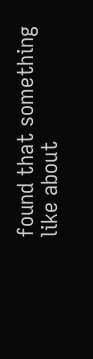found that something like about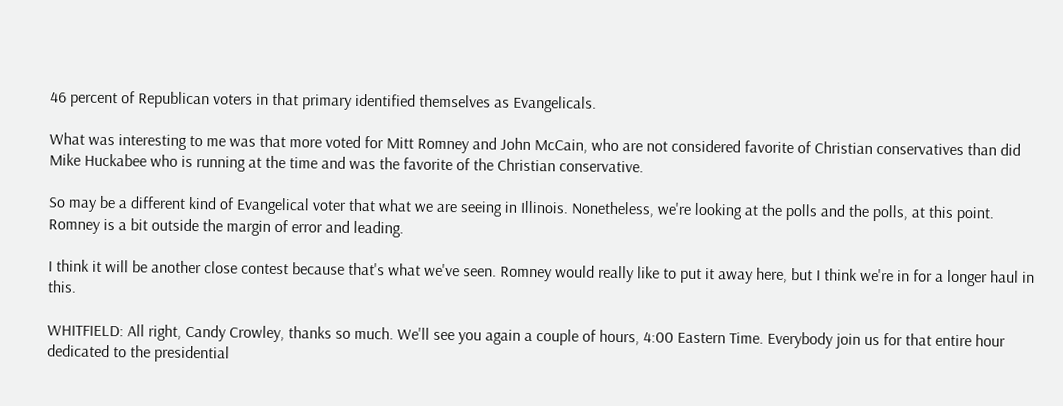46 percent of Republican voters in that primary identified themselves as Evangelicals.

What was interesting to me was that more voted for Mitt Romney and John McCain, who are not considered favorite of Christian conservatives than did Mike Huckabee who is running at the time and was the favorite of the Christian conservative.

So may be a different kind of Evangelical voter that what we are seeing in Illinois. Nonetheless, we're looking at the polls and the polls, at this point. Romney is a bit outside the margin of error and leading.

I think it will be another close contest because that's what we've seen. Romney would really like to put it away here, but I think we're in for a longer haul in this.

WHITFIELD: All right, Candy Crowley, thanks so much. We'll see you again a couple of hours, 4:00 Eastern Time. Everybody join us for that entire hour dedicated to the presidential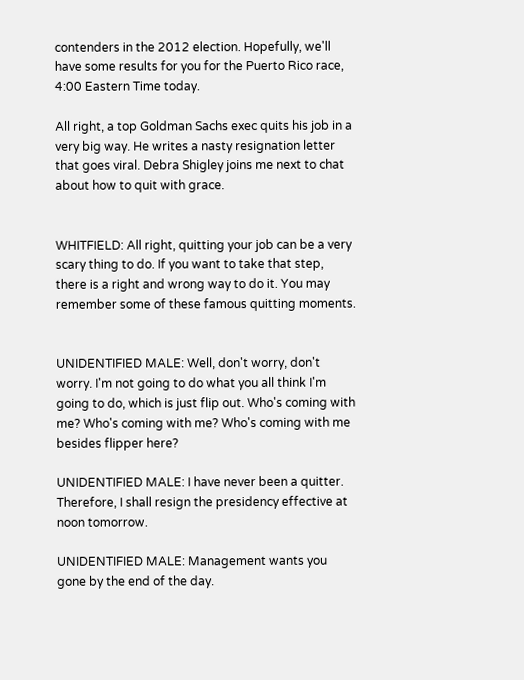contenders in the 2012 election. Hopefully, we'll have some results for you for the Puerto Rico race, 4:00 Eastern Time today.

All right, a top Goldman Sachs exec quits his job in a very big way. He writes a nasty resignation letter that goes viral. Debra Shigley joins me next to chat about how to quit with grace.


WHITFIELD: All right, quitting your job can be a very scary thing to do. If you want to take that step, there is a right and wrong way to do it. You may remember some of these famous quitting moments.


UNIDENTIFIED MALE: Well, don't worry, don't worry. I'm not going to do what you all think I'm going to do, which is just flip out. Who's coming with me? Who's coming with me? Who's coming with me besides flipper here?

UNIDENTIFIED MALE: I have never been a quitter. Therefore, I shall resign the presidency effective at noon tomorrow.

UNIDENTIFIED MALE: Management wants you gone by the end of the day.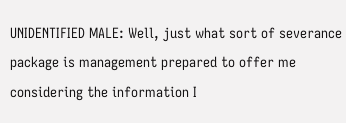UNIDENTIFIED MALE: Well, just what sort of severance package is management prepared to offer me considering the information I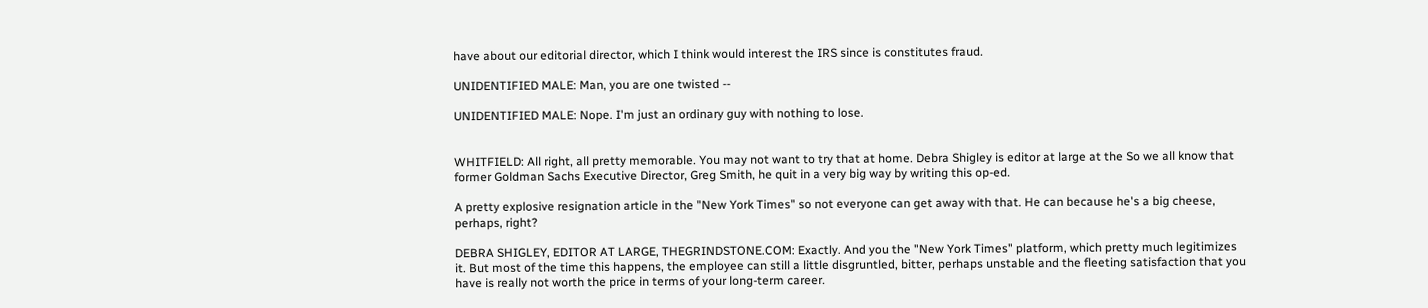have about our editorial director, which I think would interest the IRS since is constitutes fraud.

UNIDENTIFIED MALE: Man, you are one twisted --

UNIDENTIFIED MALE: Nope. I'm just an ordinary guy with nothing to lose.


WHITFIELD: All right, all pretty memorable. You may not want to try that at home. Debra Shigley is editor at large at the So we all know that former Goldman Sachs Executive Director, Greg Smith, he quit in a very big way by writing this op-ed.

A pretty explosive resignation article in the "New York Times" so not everyone can get away with that. He can because he's a big cheese, perhaps, right?

DEBRA SHIGLEY, EDITOR AT LARGE, THEGRINDSTONE.COM: Exactly. And you the "New York Times" platform, which pretty much legitimizes it. But most of the time this happens, the employee can still a little disgruntled, bitter, perhaps unstable and the fleeting satisfaction that you have is really not worth the price in terms of your long-term career.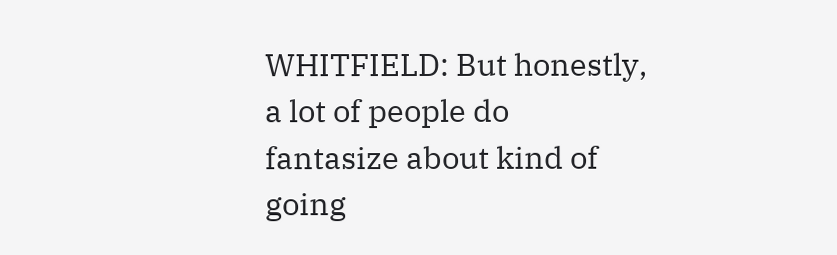WHITFIELD: But honestly, a lot of people do fantasize about kind of going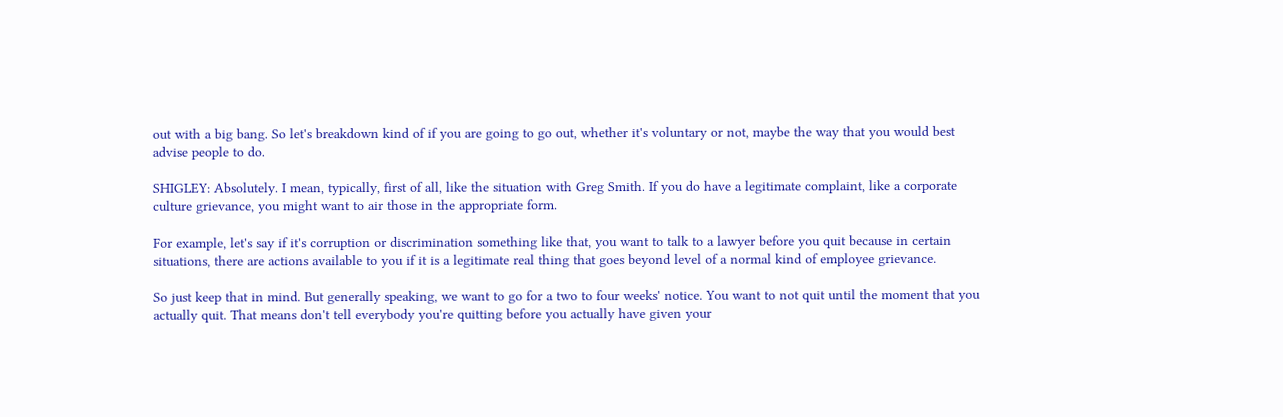out with a big bang. So let's breakdown kind of if you are going to go out, whether it's voluntary or not, maybe the way that you would best advise people to do.

SHIGLEY: Absolutely. I mean, typically, first of all, like the situation with Greg Smith. If you do have a legitimate complaint, like a corporate culture grievance, you might want to air those in the appropriate form.

For example, let's say if it's corruption or discrimination something like that, you want to talk to a lawyer before you quit because in certain situations, there are actions available to you if it is a legitimate real thing that goes beyond level of a normal kind of employee grievance.

So just keep that in mind. But generally speaking, we want to go for a two to four weeks' notice. You want to not quit until the moment that you actually quit. That means don't tell everybody you're quitting before you actually have given your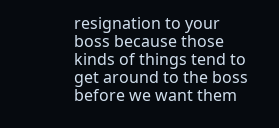resignation to your boss because those kinds of things tend to get around to the boss before we want them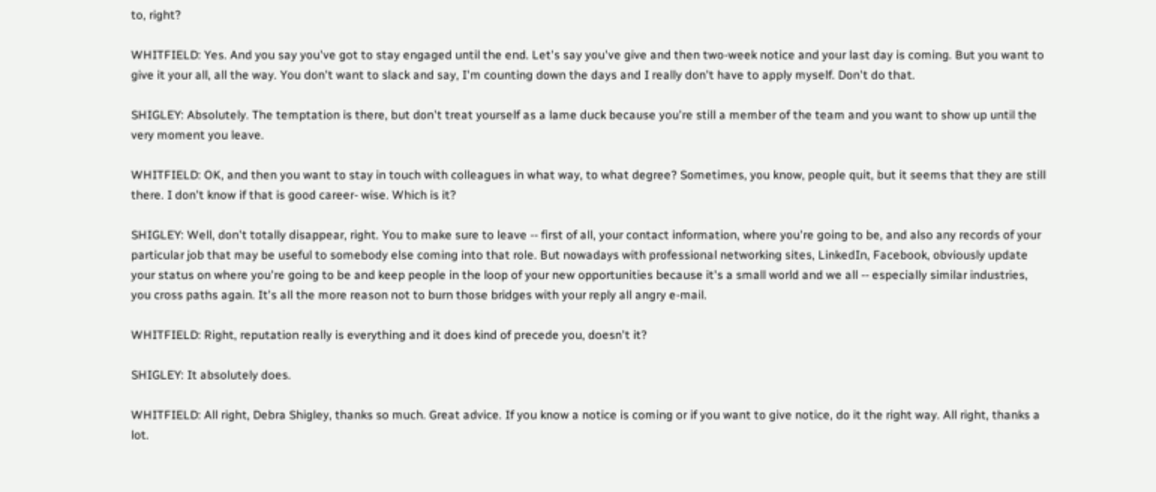to, right?

WHITFIELD: Yes. And you say you've got to stay engaged until the end. Let's say you've give and then two-week notice and your last day is coming. But you want to give it your all, all the way. You don't want to slack and say, I'm counting down the days and I really don't have to apply myself. Don't do that.

SHIGLEY: Absolutely. The temptation is there, but don't treat yourself as a lame duck because you're still a member of the team and you want to show up until the very moment you leave.

WHITFIELD: OK, and then you want to stay in touch with colleagues in what way, to what degree? Sometimes, you know, people quit, but it seems that they are still there. I don't know if that is good career- wise. Which is it?

SHIGLEY: Well, don't totally disappear, right. You to make sure to leave -- first of all, your contact information, where you're going to be, and also any records of your particular job that may be useful to somebody else coming into that role. But nowadays with professional networking sites, LinkedIn, Facebook, obviously update your status on where you're going to be and keep people in the loop of your new opportunities because it's a small world and we all -- especially similar industries, you cross paths again. It's all the more reason not to burn those bridges with your reply all angry e-mail.

WHITFIELD: Right, reputation really is everything and it does kind of precede you, doesn't it?

SHIGLEY: It absolutely does.

WHITFIELD: All right, Debra Shigley, thanks so much. Great advice. If you know a notice is coming or if you want to give notice, do it the right way. All right, thanks a lot.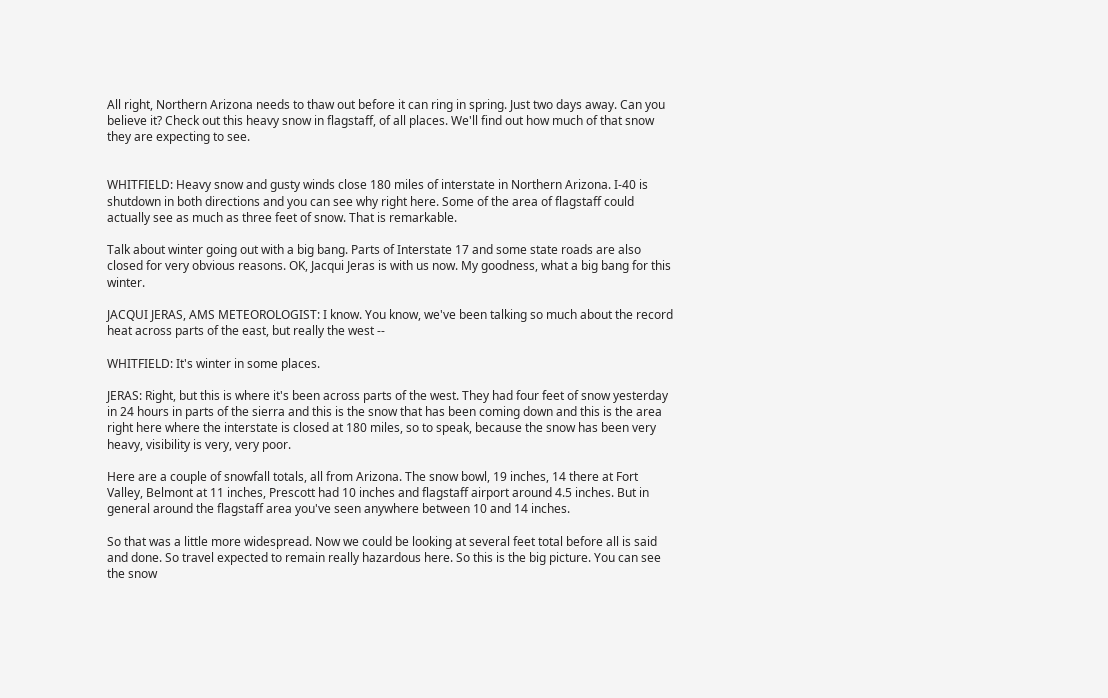All right, Northern Arizona needs to thaw out before it can ring in spring. Just two days away. Can you believe it? Check out this heavy snow in flagstaff, of all places. We'll find out how much of that snow they are expecting to see.


WHITFIELD: Heavy snow and gusty winds close 180 miles of interstate in Northern Arizona. I-40 is shutdown in both directions and you can see why right here. Some of the area of flagstaff could actually see as much as three feet of snow. That is remarkable.

Talk about winter going out with a big bang. Parts of Interstate 17 and some state roads are also closed for very obvious reasons. OK, Jacqui Jeras is with us now. My goodness, what a big bang for this winter.

JACQUI JERAS, AMS METEOROLOGIST: I know. You know, we've been talking so much about the record heat across parts of the east, but really the west --

WHITFIELD: It's winter in some places.

JERAS: Right, but this is where it's been across parts of the west. They had four feet of snow yesterday in 24 hours in parts of the sierra and this is the snow that has been coming down and this is the area right here where the interstate is closed at 180 miles, so to speak, because the snow has been very heavy, visibility is very, very poor.

Here are a couple of snowfall totals, all from Arizona. The snow bowl, 19 inches, 14 there at Fort Valley, Belmont at 11 inches, Prescott had 10 inches and flagstaff airport around 4.5 inches. But in general around the flagstaff area you've seen anywhere between 10 and 14 inches.

So that was a little more widespread. Now we could be looking at several feet total before all is said and done. So travel expected to remain really hazardous here. So this is the big picture. You can see the snow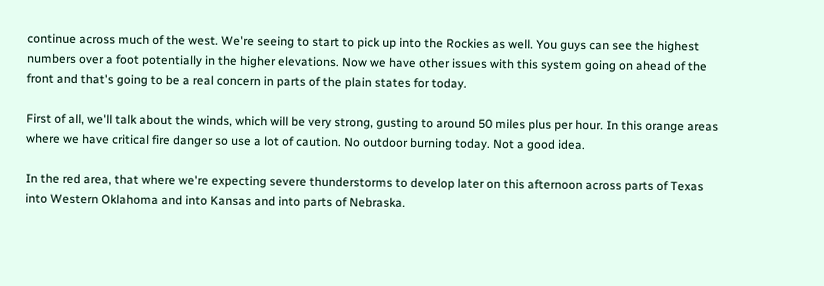continue across much of the west. We're seeing to start to pick up into the Rockies as well. You guys can see the highest numbers over a foot potentially in the higher elevations. Now we have other issues with this system going on ahead of the front and that's going to be a real concern in parts of the plain states for today.

First of all, we'll talk about the winds, which will be very strong, gusting to around 50 miles plus per hour. In this orange areas where we have critical fire danger so use a lot of caution. No outdoor burning today. Not a good idea.

In the red area, that where we're expecting severe thunderstorms to develop later on this afternoon across parts of Texas into Western Oklahoma and into Kansas and into parts of Nebraska.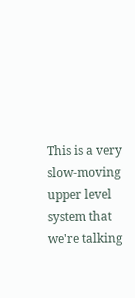This is a very slow-moving upper level system that we're talking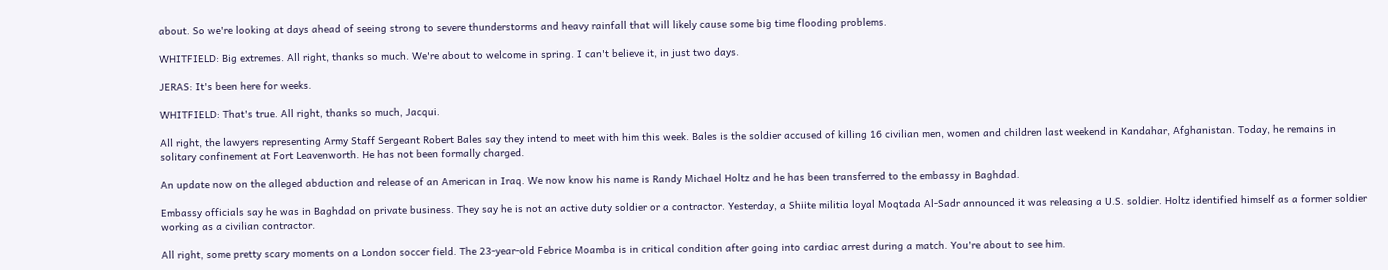about. So we're looking at days ahead of seeing strong to severe thunderstorms and heavy rainfall that will likely cause some big time flooding problems.

WHITFIELD: Big extremes. All right, thanks so much. We're about to welcome in spring. I can't believe it, in just two days.

JERAS: It's been here for weeks.

WHITFIELD: That's true. All right, thanks so much, Jacqui.

All right, the lawyers representing Army Staff Sergeant Robert Bales say they intend to meet with him this week. Bales is the soldier accused of killing 16 civilian men, women and children last weekend in Kandahar, Afghanistan. Today, he remains in solitary confinement at Fort Leavenworth. He has not been formally charged.

An update now on the alleged abduction and release of an American in Iraq. We now know his name is Randy Michael Holtz and he has been transferred to the embassy in Baghdad.

Embassy officials say he was in Baghdad on private business. They say he is not an active duty soldier or a contractor. Yesterday, a Shiite militia loyal Moqtada Al-Sadr announced it was releasing a U.S. soldier. Holtz identified himself as a former soldier working as a civilian contractor.

All right, some pretty scary moments on a London soccer field. The 23-year-old Febrice Moamba is in critical condition after going into cardiac arrest during a match. You're about to see him.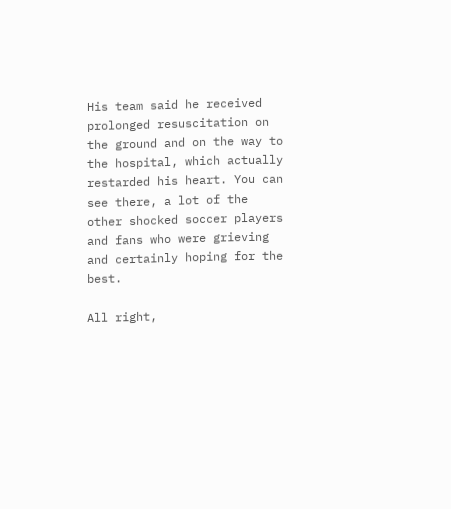His team said he received prolonged resuscitation on the ground and on the way to the hospital, which actually restarded his heart. You can see there, a lot of the other shocked soccer players and fans who were grieving and certainly hoping for the best.

All right,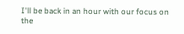I'll be back in an hour with our focus on the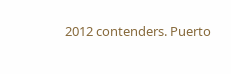2012 contenders. Puerto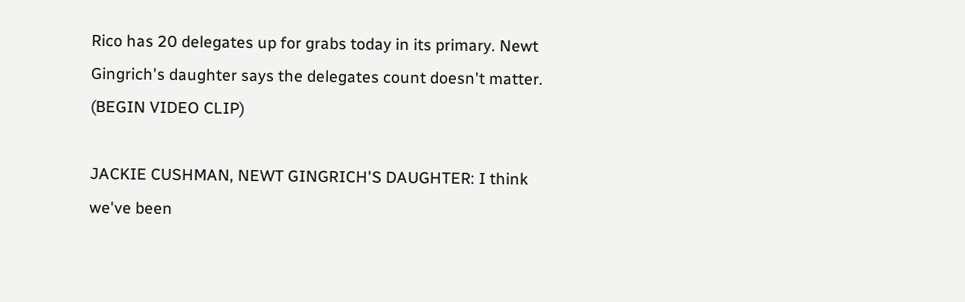Rico has 20 delegates up for grabs today in its primary. Newt Gingrich's daughter says the delegates count doesn't matter. (BEGIN VIDEO CLIP)

JACKIE CUSHMAN, NEWT GINGRICH'S DAUGHTER: I think we've been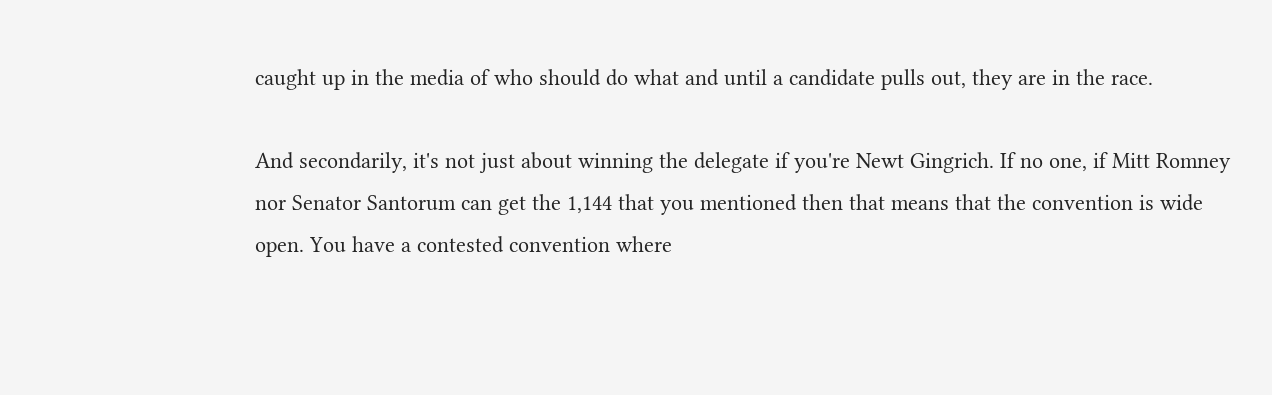caught up in the media of who should do what and until a candidate pulls out, they are in the race.

And secondarily, it's not just about winning the delegate if you're Newt Gingrich. If no one, if Mitt Romney nor Senator Santorum can get the 1,144 that you mentioned then that means that the convention is wide open. You have a contested convention where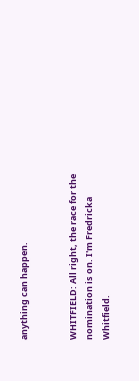anything can happen.


WHITFIELD: All right, the race for the nomination is on. I'm Fredricka Whitfield.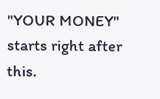"YOUR MONEY" starts right after this.